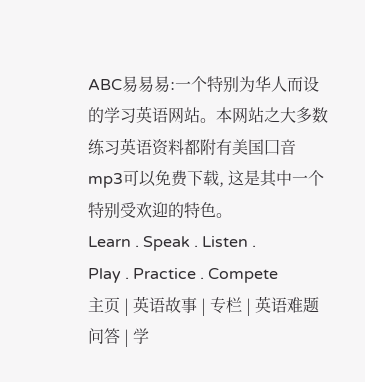ABC易易易:一个特别为华人而设的学习英语网站。本网站之大多数练习英语资料都附有美国囗音mp3可以免费下载, 这是其中一个特别受欢迎的特色。
Learn . Speak . Listen .
Play . Practice . Compete
主页 | 英语故事 | 专栏 | 英语难题问答 | 学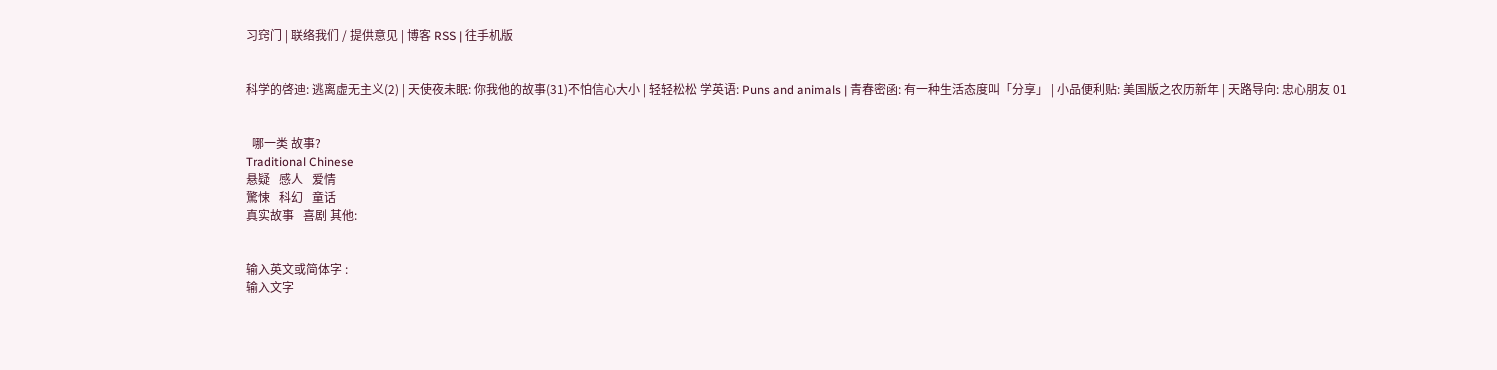习窍门 | 联络我们 / 提供意见 | 博客 RSS | 往手机版


科学的啓迪: 逃离虚无主义(2) | 天使夜未眠: 你我他的故事(31)不怕信心大小 | 轻轻松松 学英语: Puns and animals | 青春密函: 有一种生活态度叫「分享」 | 小品便利贴: 美国版之农历新年 | 天路导向: 忠心朋友 01


  哪一类 故事?
Traditional Chinese
悬疑   感人   爱情
驚悚   科幻   童话
真实故事   喜剧 其他:


输入英文或简体字 :
输入文字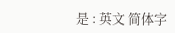是 : 英文 简体字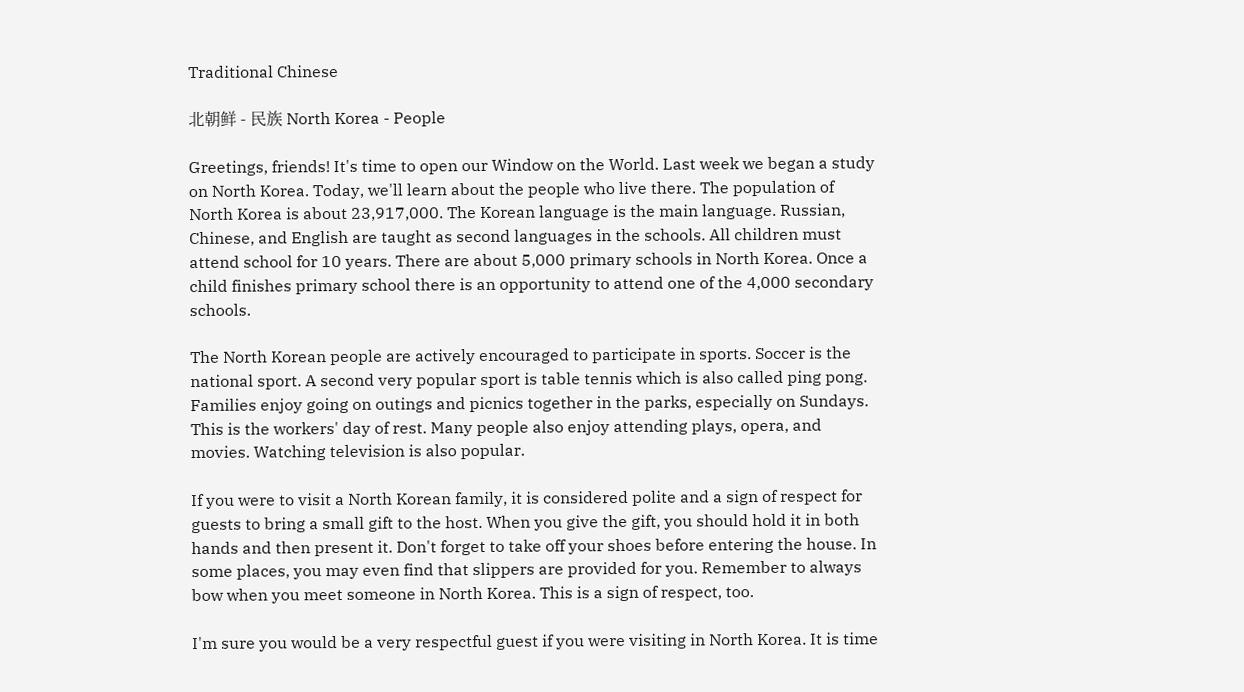Traditional Chinese

北朝鲜 - 民族 North Korea - People

Greetings, friends! It's time to open our Window on the World. Last week we began a study on North Korea. Today, we'll learn about the people who live there. The population of North Korea is about 23,917,000. The Korean language is the main language. Russian, Chinese, and English are taught as second languages in the schools. All children must attend school for 10 years. There are about 5,000 primary schools in North Korea. Once a child finishes primary school there is an opportunity to attend one of the 4,000 secondary schools.

The North Korean people are actively encouraged to participate in sports. Soccer is the national sport. A second very popular sport is table tennis which is also called ping pong. Families enjoy going on outings and picnics together in the parks, especially on Sundays. This is the workers' day of rest. Many people also enjoy attending plays, opera, and movies. Watching television is also popular.

If you were to visit a North Korean family, it is considered polite and a sign of respect for guests to bring a small gift to the host. When you give the gift, you should hold it in both hands and then present it. Don't forget to take off your shoes before entering the house. In some places, you may even find that slippers are provided for you. Remember to always bow when you meet someone in North Korea. This is a sign of respect, too.

I'm sure you would be a very respectful guest if you were visiting in North Korea. It is time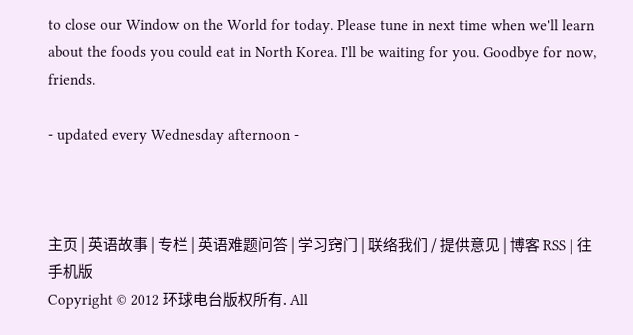to close our Window on the World for today. Please tune in next time when we'll learn about the foods you could eat in North Korea. I'll be waiting for you. Goodbye for now, friends.

- updated every Wednesday afternoon -



主页 | 英语故事 | 专栏 | 英语难题问答 | 学习窍门 | 联络我们 / 提供意见 | 博客 RSS | 往手机版
Copyright © 2012 环球电台版权所有. All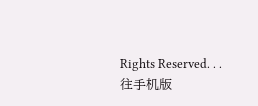Rights Reserved. . .  往手机版